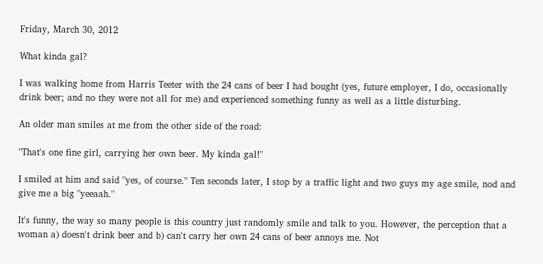Friday, March 30, 2012

What kinda gal?

I was walking home from Harris Teeter with the 24 cans of beer I had bought (yes, future employer, I do, occasionally drink beer; and no they were not all for me) and experienced something funny as well as a little disturbing.

An older man smiles at me from the other side of the road:

"That's one fine girl, carrying her own beer. My kinda gal!"

I smiled at him and said "yes, of course." Ten seconds later, I stop by a traffic light and two guys my age smile, nod and give me a big "yeeaah."

It's funny, the way so many people is this country just randomly smile and talk to you. However, the perception that a woman a) doesn't drink beer and b) can't carry her own 24 cans of beer annoys me. Not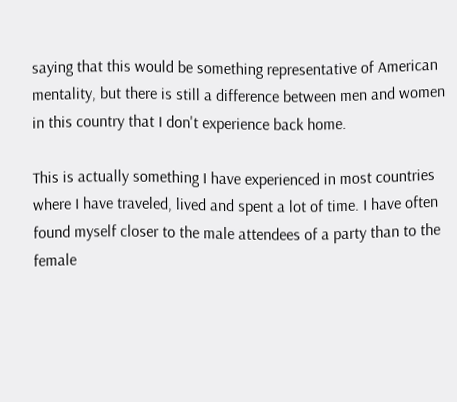saying that this would be something representative of American mentality, but there is still a difference between men and women in this country that I don't experience back home.

This is actually something I have experienced in most countries where I have traveled, lived and spent a lot of time. I have often found myself closer to the male attendees of a party than to the female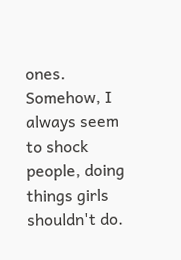ones. Somehow, I always seem to shock people, doing things girls shouldn't do.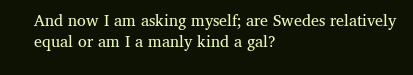And now I am asking myself; are Swedes relatively equal or am I a manly kind a gal?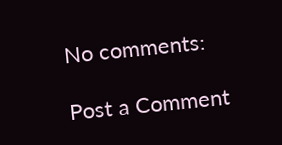No comments:

Post a Comment